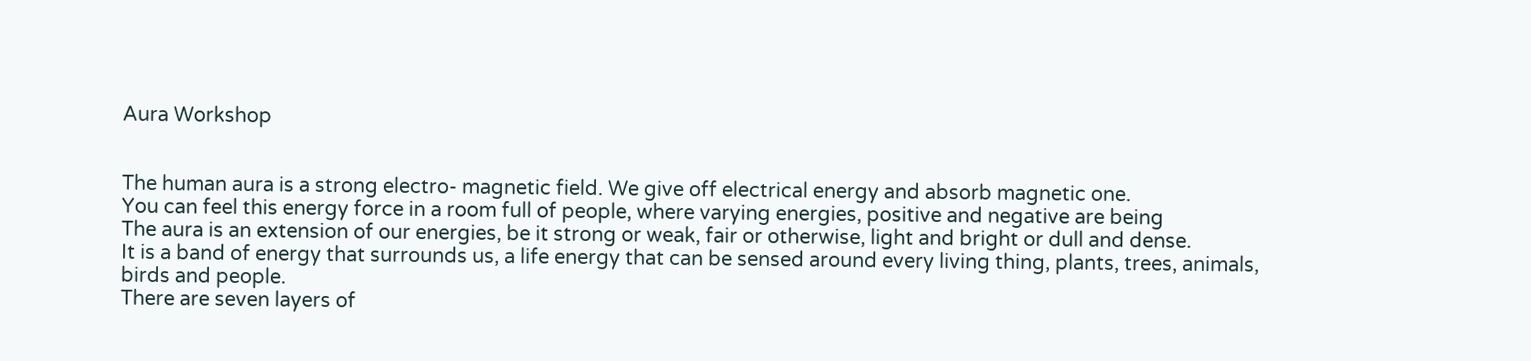Aura Workshop


The human aura is a strong electro- magnetic field. We give off electrical energy and absorb magnetic one.
You can feel this energy force in a room full of people, where varying energies, positive and negative are being
The aura is an extension of our energies, be it strong or weak, fair or otherwise, light and bright or dull and dense.
It is a band of energy that surrounds us, a life energy that can be sensed around every living thing, plants, trees, animals,
birds and people.
There are seven layers of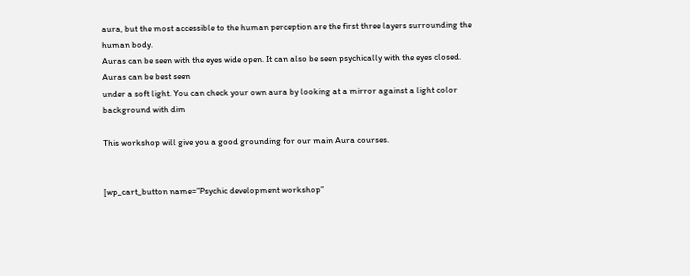aura, but the most accessible to the human perception are the first three layers surrounding the
human body.
Auras can be seen with the eyes wide open. It can also be seen psychically with the eyes closed. Auras can be best seen
under a soft light. You can check your own aura by looking at a mirror against a light color background with dim

This workshop will give you a good grounding for our main Aura courses.


[wp_cart_button name=”Psychic development workshop”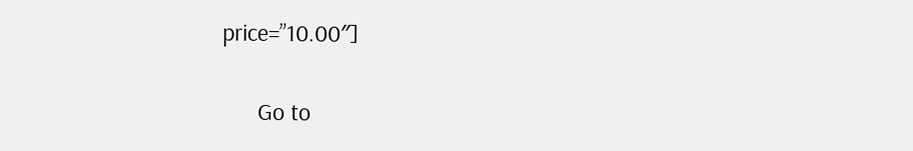price=”10.00″]


      Go to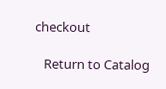checkout

   Return to Catalog